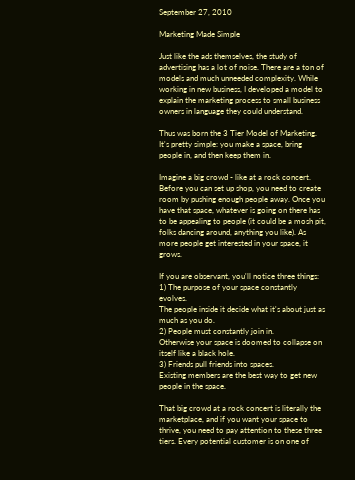September 27, 2010

Marketing Made Simple

Just like the ads themselves, the study of advertising has a lot of noise. There are a ton of models and much unneeded complexity. While working in new business, I developed a model to explain the marketing process to small business owners in language they could understand.

Thus was born the 3 Tier Model of Marketing. It's pretty simple: you make a space, bring people in, and then keep them in.

Imagine a big crowd - like at a rock concert. Before you can set up shop, you need to create room by pushing enough people away. Once you have that space, whatever is going on there has to be appealing to people (it could be a mosh pit, folks dancing around, anything you like). As more people get interested in your space, it grows.

If you are observant, you'll notice three things:
1) The purpose of your space constantly evolves.
The people inside it decide what it's about just as much as you do.
2) People must constantly join in.
Otherwise your space is doomed to collapse on itself like a black hole.
3) Friends pull friends into spaces.
Existing members are the best way to get new people in the space.

That big crowd at a rock concert is literally the marketplace, and if you want your space to thrive, you need to pay attention to these three tiers. Every potential customer is on one of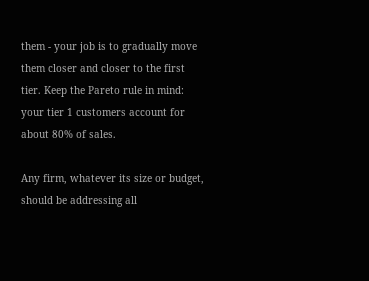them - your job is to gradually move them closer and closer to the first tier. Keep the Pareto rule in mind: your tier 1 customers account for about 80% of sales.

Any firm, whatever its size or budget, should be addressing all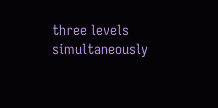three levels simultaneously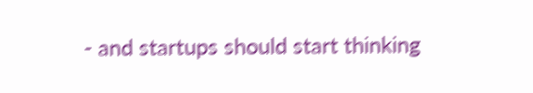- and startups should start thinking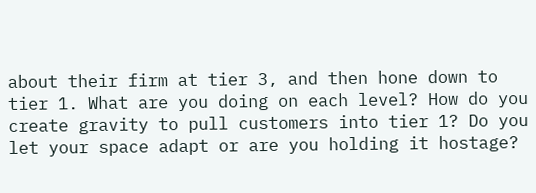about their firm at tier 3, and then hone down to tier 1. What are you doing on each level? How do you create gravity to pull customers into tier 1? Do you let your space adapt or are you holding it hostage?